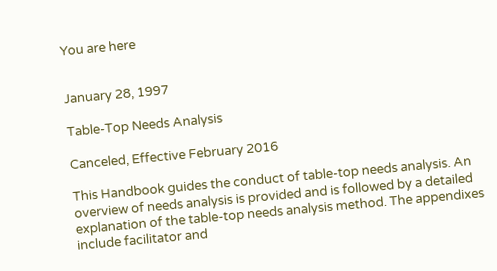You are here


January 28, 1997

Table-Top Needs Analysis

Canceled, Effective February 2016

This Handbook guides the conduct of table-top needs analysis. An overview of needs analysis is provided and is followed by a detailed explanation of the table-top needs analysis method. The appendixes include facilitator and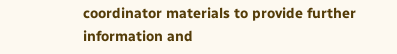coordinator materials to provide further information and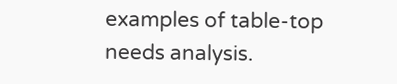examples of table-top needs analysis.